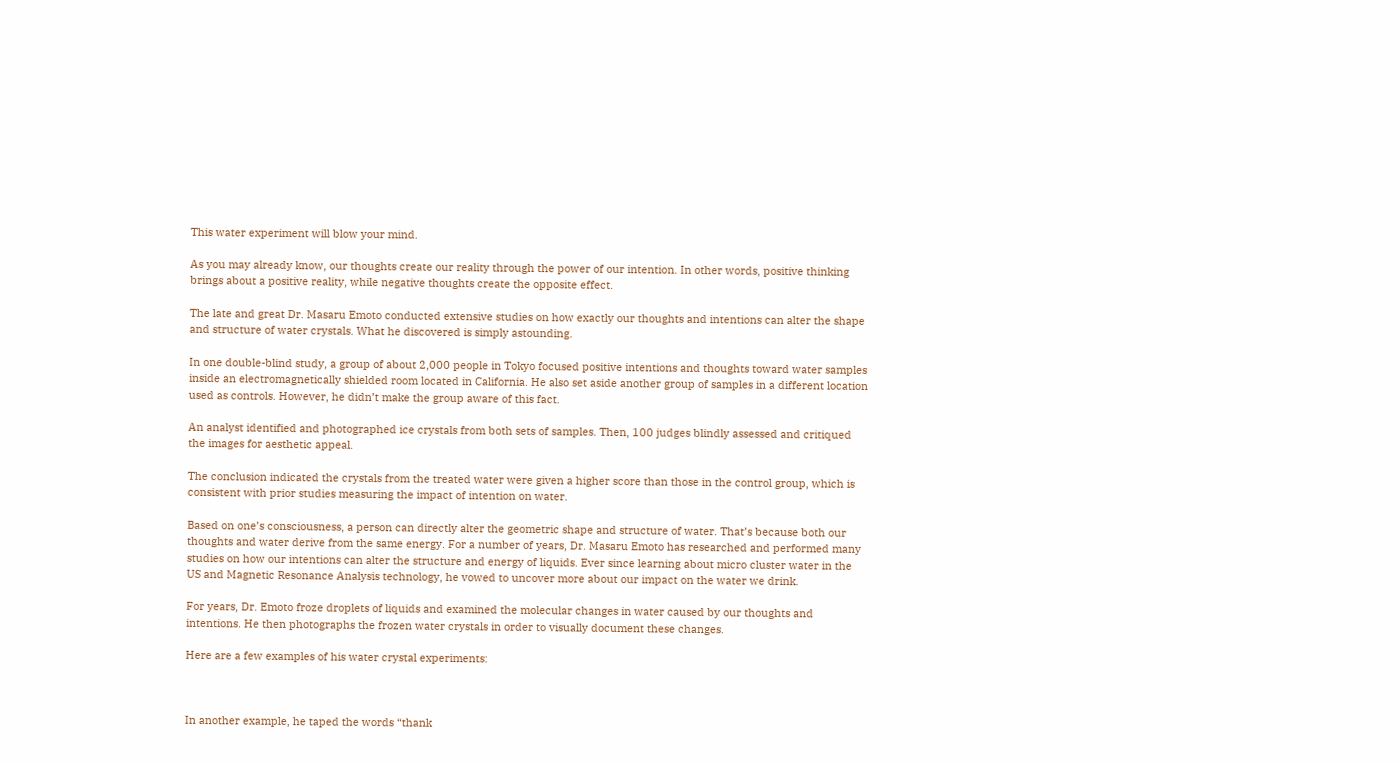This water experiment will blow your mind.

As you may already know, our thoughts create our reality through the power of our intention. In other words, positive thinking brings about a positive reality, while negative thoughts create the opposite effect.

The late and great Dr. Masaru Emoto conducted extensive studies on how exactly our thoughts and intentions can alter the shape and structure of water crystals. What he discovered is simply astounding.

In one double-blind study, a group of about 2,000 people in Tokyo focused positive intentions and thoughts toward water samples inside an electromagnetically shielded room located in California. He also set aside another group of samples in a different location used as controls. However, he didn’t make the group aware of this fact.

An analyst identified and photographed ice crystals from both sets of samples. Then, 100 judges blindly assessed and critiqued the images for aesthetic appeal.

The conclusion indicated the crystals from the treated water were given a higher score than those in the control group, which is consistent with prior studies measuring the impact of intention on water.

Based on one’s consciousness, a person can directly alter the geometric shape and structure of water. That’s because both our thoughts and water derive from the same energy. For a number of years, Dr. Masaru Emoto has researched and performed many studies on how our intentions can alter the structure and energy of liquids. Ever since learning about micro cluster water in the US and Magnetic Resonance Analysis technology, he vowed to uncover more about our impact on the water we drink.

For years, Dr. Emoto froze droplets of liquids and examined the molecular changes in water caused by our thoughts and intentions. He then photographs the frozen water crystals in order to visually document these changes.

Here are a few examples of his water crystal experiments:



In another example, he taped the words “thank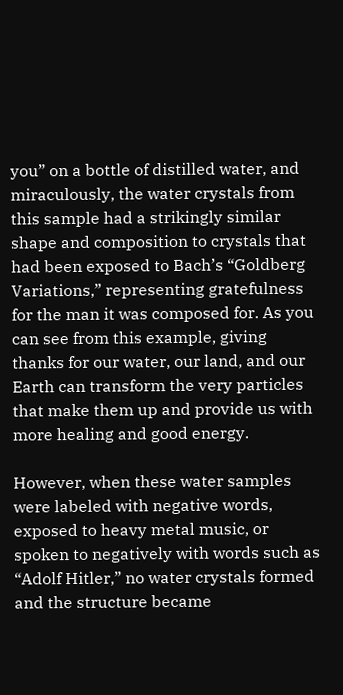you” on a bottle of distilled water, and miraculously, the water crystals from this sample had a strikingly similar shape and composition to crystals that had been exposed to Bach’s “Goldberg Variations,” representing gratefulness for the man it was composed for. As you can see from this example, giving thanks for our water, our land, and our Earth can transform the very particles that make them up and provide us with more healing and good energy.

However, when these water samples were labeled with negative words, exposed to heavy metal music, or spoken to negatively with words such as “Adolf Hitler,” no water crystals formed and the structure became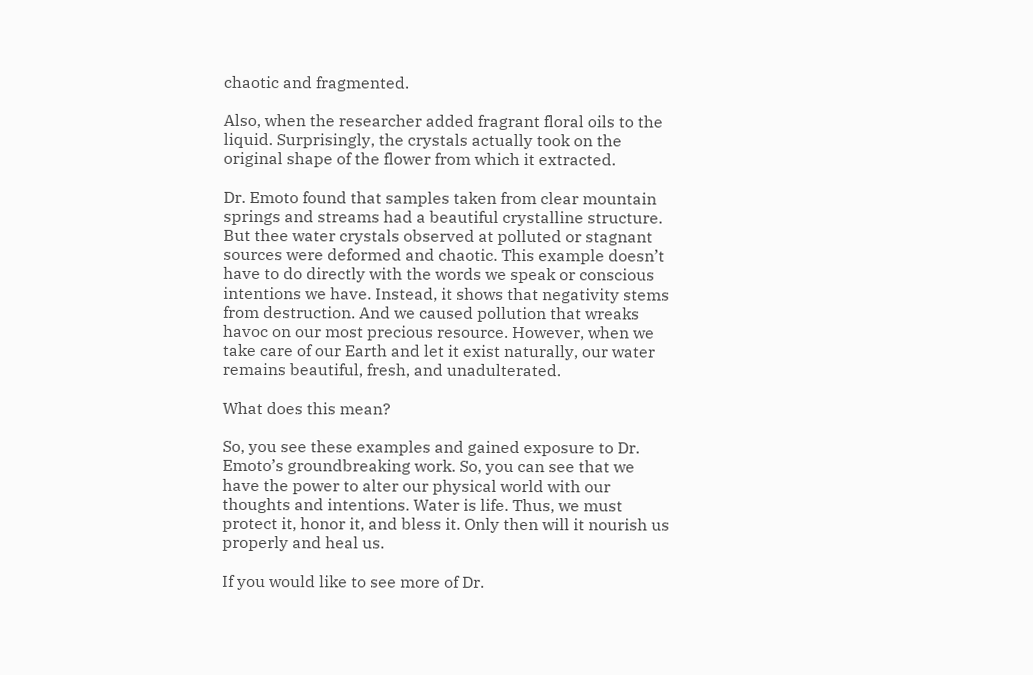chaotic and fragmented.

Also, when the researcher added fragrant floral oils to the liquid. Surprisingly, the crystals actually took on the original shape of the flower from which it extracted.

Dr. Emoto found that samples taken from clear mountain springs and streams had a beautiful crystalline structure. But thee water crystals observed at polluted or stagnant sources were deformed and chaotic. This example doesn’t have to do directly with the words we speak or conscious intentions we have. Instead, it shows that negativity stems from destruction. And we caused pollution that wreaks havoc on our most precious resource. However, when we take care of our Earth and let it exist naturally, our water remains beautiful, fresh, and unadulterated.

What does this mean?

So, you see these examples and gained exposure to Dr. Emoto’s groundbreaking work. So, you can see that we have the power to alter our physical world with our thoughts and intentions. Water is life. Thus, we must protect it, honor it, and bless it. Only then will it nourish us properly and heal us.

If you would like to see more of Dr.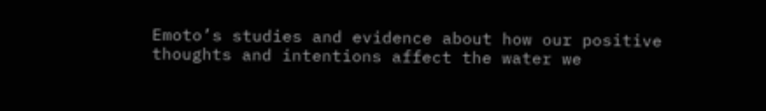Emoto’s studies and evidence about how our positive thoughts and intentions affect the water we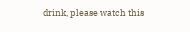drink, please watch this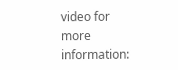video for more information: